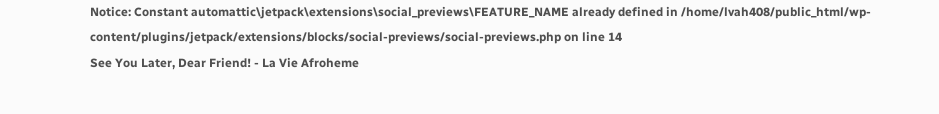Notice: Constant automattic\jetpack\extensions\social_previews\FEATURE_NAME already defined in /home/lvah408/public_html/wp-content/plugins/jetpack/extensions/blocks/social-previews/social-previews.php on line 14
See You Later, Dear Friend! - La Vie Afroheme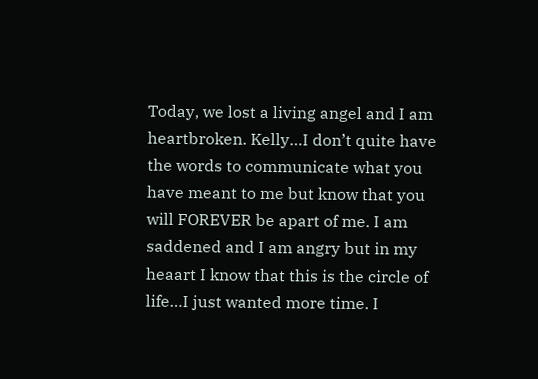Today, we lost a living angel and I am heartbroken. Kelly…I don’t quite have the words to communicate what you have meant to me but know that you will FOREVER be apart of me. I am saddened and I am angry but in my heaart I know that this is the circle of life…I just wanted more time. I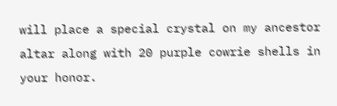will place a special crystal on my ancestor altar along with 20 purple cowrie shells in your honor.